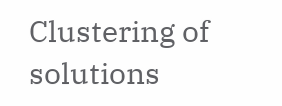Clustering of solutions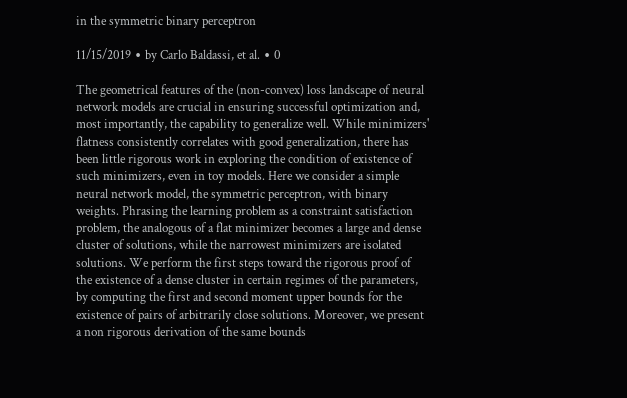in the symmetric binary perceptron

11/15/2019 ∙ by Carlo Baldassi, et al. ∙ 0

The geometrical features of the (non-convex) loss landscape of neural network models are crucial in ensuring successful optimization and, most importantly, the capability to generalize well. While minimizers' flatness consistently correlates with good generalization, there has been little rigorous work in exploring the condition of existence of such minimizers, even in toy models. Here we consider a simple neural network model, the symmetric perceptron, with binary weights. Phrasing the learning problem as a constraint satisfaction problem, the analogous of a flat minimizer becomes a large and dense cluster of solutions, while the narrowest minimizers are isolated solutions. We perform the first steps toward the rigorous proof of the existence of a dense cluster in certain regimes of the parameters, by computing the first and second moment upper bounds for the existence of pairs of arbitrarily close solutions. Moreover, we present a non rigorous derivation of the same bounds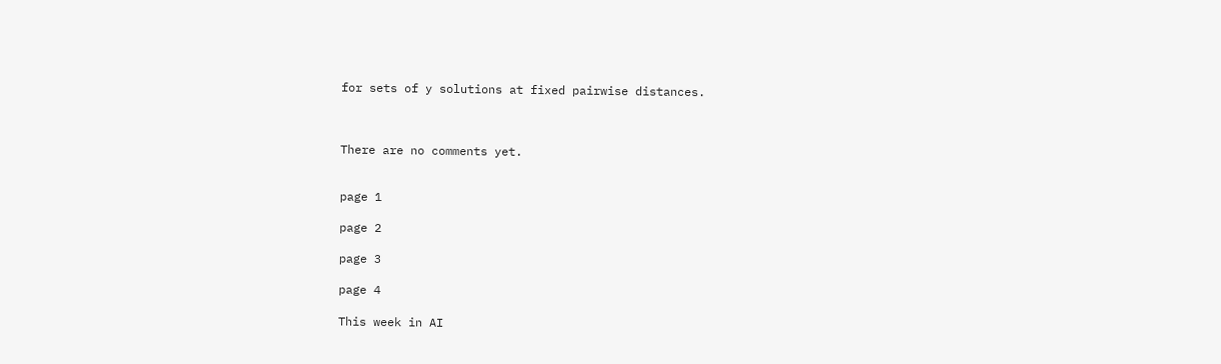for sets of y solutions at fixed pairwise distances.



There are no comments yet.


page 1

page 2

page 3

page 4

This week in AI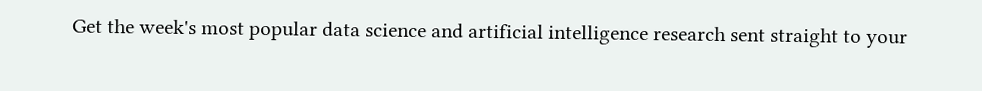Get the week's most popular data science and artificial intelligence research sent straight to your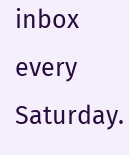inbox every Saturday.